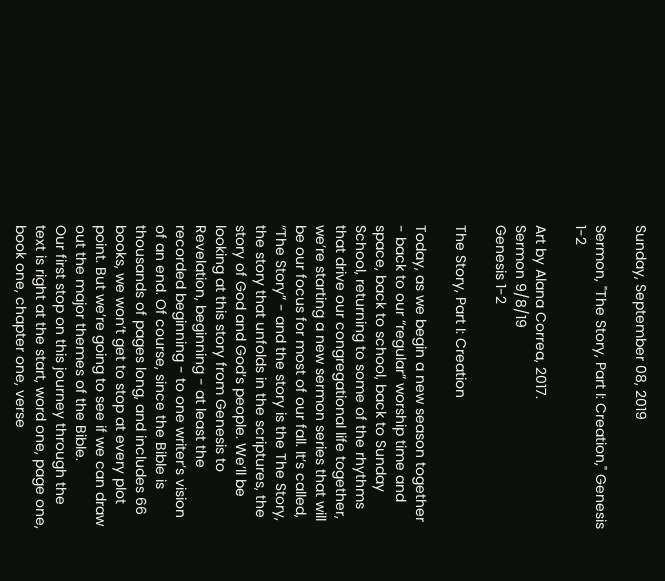Sunday, September 08, 2019

Sermon, "The Story, Part I: Creation," Genesis 1-2

Art by Alana Correa, 2017.
Sermon 9/8/19
Genesis 1-2

The Story, Part I: Creation

Today, as we begin a new season together - back to our “regular” worship time and space, back to school, back to Sunday School, returning to some of the rhythms that drive our congregational life together, we’re starting a new sermon series that will be our focus for most of our fall. It’s called, “The Story” - and the story is the The Story, the story that unfolds in the scriptures, the story of God and God’s people. We’ll be looking at this story from Genesis to Revelation, beginning - at least the recorded beginning - to one writer’s vision of an end. Of course, since the Bible is thousands of pages long, and includes 66 books, we won’t get to stop at every plot point. But we’re going to see if we can draw out the major themes of the Bible.
Our first stop on this journey through the text is right at the start, word one, page one, book one, chapter one, verse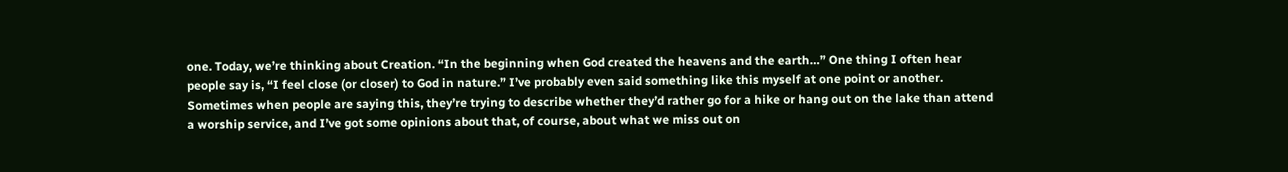one. Today, we’re thinking about Creation. “In the beginning when God created the heavens and the earth…” One thing I often hear people say is, “I feel close (or closer) to God in nature.” I’ve probably even said something like this myself at one point or another. Sometimes when people are saying this, they’re trying to describe whether they’d rather go for a hike or hang out on the lake than attend a worship service, and I’ve got some opinions about that, of course, about what we miss out on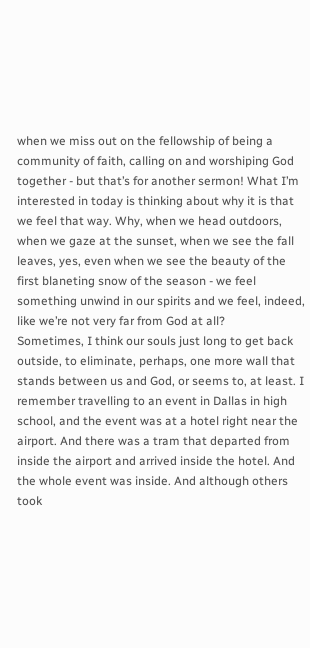when we miss out on the fellowship of being a community of faith, calling on and worshiping God together - but that’s for another sermon! What I’m interested in today is thinking about why it is that we feel that way. Why, when we head outdoors, when we gaze at the sunset, when we see the fall leaves, yes, even when we see the beauty of the first blaneting snow of the season - we feel something unwind in our spirits and we feel, indeed, like we’re not very far from God at all?
Sometimes, I think our souls just long to get back outside, to eliminate, perhaps, one more wall that stands between us and God, or seems to, at least. I remember travelling to an event in Dallas in high school, and the event was at a hotel right near the airport. And there was a tram that departed from inside the airport and arrived inside the hotel. And the whole event was inside. And although others took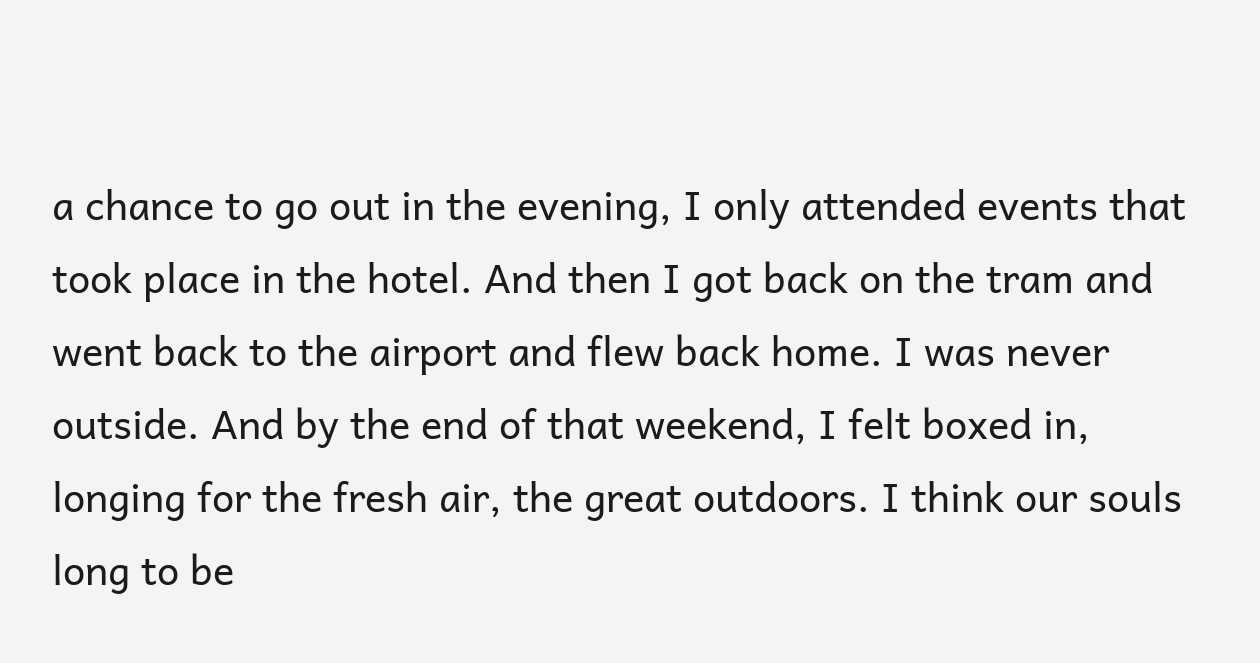a chance to go out in the evening, I only attended events that took place in the hotel. And then I got back on the tram and went back to the airport and flew back home. I was never outside. And by the end of that weekend, I felt boxed in, longing for the fresh air, the great outdoors. I think our souls long to be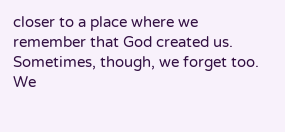closer to a place where we remember that God created us.
Sometimes, though, we forget too. We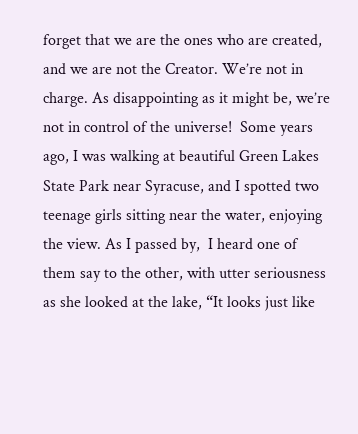forget that we are the ones who are created, and we are not the Creator. We’re not in charge. As disappointing as it might be, we’re not in control of the universe!  Some years ago, I was walking at beautiful Green Lakes State Park near Syracuse, and I spotted two teenage girls sitting near the water, enjoying the view. As I passed by,  I heard one of them say to the other, with utter seriousness as she looked at the lake, “It looks just like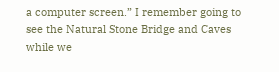a computer screen.” I remember going to see the Natural Stone Bridge and Caves while we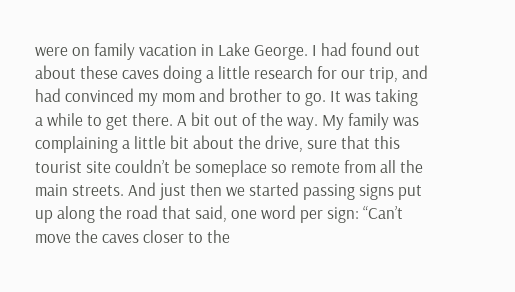were on family vacation in Lake George. I had found out about these caves doing a little research for our trip, and had convinced my mom and brother to go. It was taking a while to get there. A bit out of the way. My family was complaining a little bit about the drive, sure that this tourist site couldn’t be someplace so remote from all the main streets. And just then we started passing signs put up along the road that said, one word per sign: “Can’t move the caves closer to the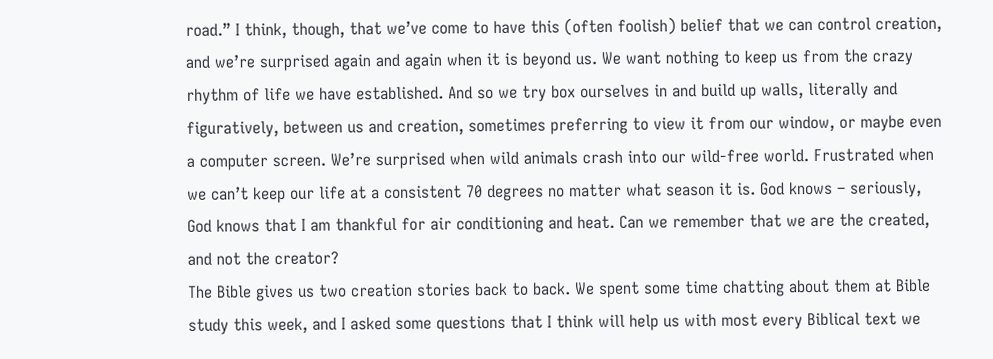road.” I think, though, that we’ve come to have this (often foolish) belief that we can control creation, and we’re surprised again and again when it is beyond us. We want nothing to keep us from the crazy rhythm of life we have established. And so we try box ourselves in and build up walls, literally and figuratively, between us and creation, sometimes preferring to view it from our window, or maybe even a computer screen. We’re surprised when wild animals crash into our wild-free world. Frustrated when we can’t keep our life at a consistent 70 degrees no matter what season it is. God knows – seriously, God knows that I am thankful for air conditioning and heat. Can we remember that we are the created, and not the creator?
The Bible gives us two creation stories back to back. We spent some time chatting about them at Bible study this week, and I asked some questions that I think will help us with most every Biblical text we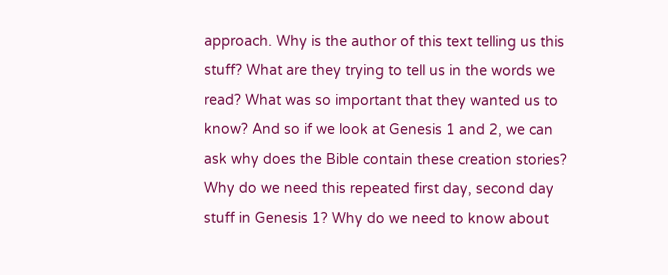approach. Why is the author of this text telling us this stuff? What are they trying to tell us in the words we read? What was so important that they wanted us to know? And so if we look at Genesis 1 and 2, we can ask why does the Bible contain these creation stories? Why do we need this repeated first day, second day stuff in Genesis 1? Why do we need to know about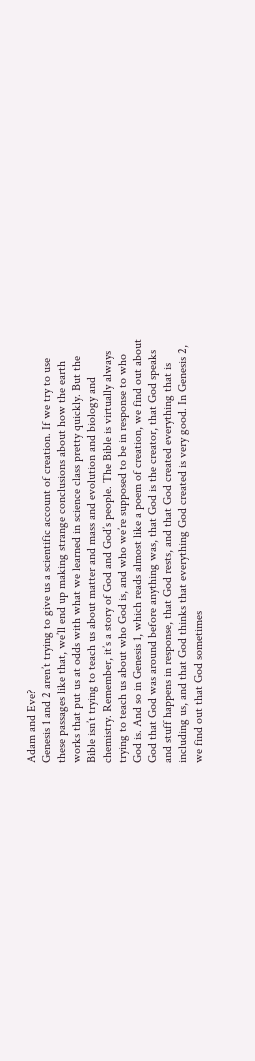Adam and Eve?
Genesis 1 and 2 aren’t trying to give us a scientific account of creation. If we try to use these passages like that, we’ll end up making strange conclusions about how the earth works that put us at odds with what we learned in science class pretty quickly. But the Bible isn’t trying to teach us about matter and mass and evolution and biology and chemistry. Remember, it’s a story of God and God’s people. The Bible is virtually always trying to teach us about who God is, and who we’re supposed to be in response to who God is. And so in Genesis 1, which reads almost like a poem of creation, we find out about God that God was around before anything was, that God is the creator, that God speaks and stuff happens in response, that God rests, and that God created everything that is including us, and that God thinks that everything God created is very good. In Genesis 2, we find out that God sometimes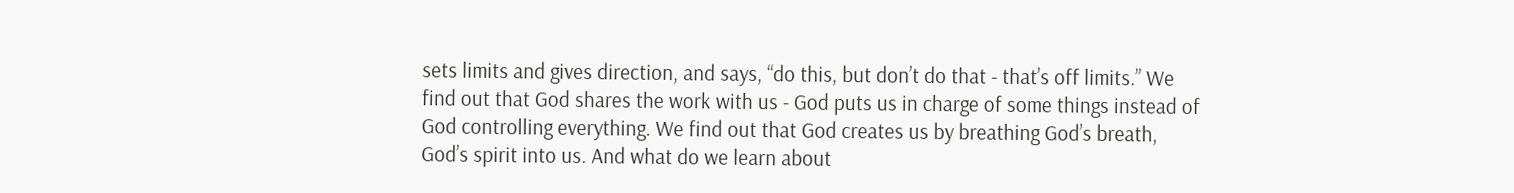sets limits and gives direction, and says, “do this, but don’t do that - that’s off limits.” We find out that God shares the work with us - God puts us in charge of some things instead of God controlling everything. We find out that God creates us by breathing God’s breath, God’s spirit into us. And what do we learn about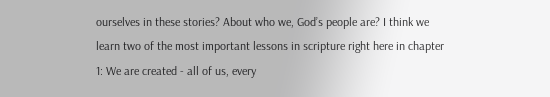ourselves in these stories? About who we, God’s people are? I think we learn two of the most important lessons in scripture right here in chapter 1: We are created - all of us, every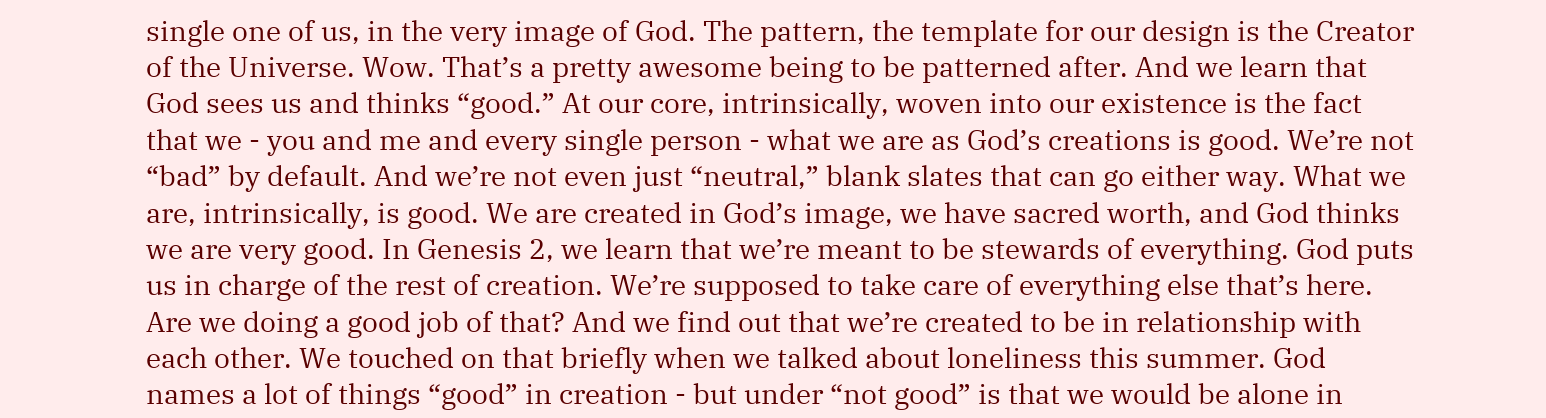single one of us, in the very image of God. The pattern, the template for our design is the Creator of the Universe. Wow. That’s a pretty awesome being to be patterned after. And we learn that God sees us and thinks “good.” At our core, intrinsically, woven into our existence is the fact that we - you and me and every single person - what we are as God’s creations is good. We’re not “bad” by default. And we’re not even just “neutral,” blank slates that can go either way. What we are, intrinsically, is good. We are created in God’s image, we have sacred worth, and God thinks we are very good. In Genesis 2, we learn that we’re meant to be stewards of everything. God puts us in charge of the rest of creation. We’re supposed to take care of everything else that’s here. Are we doing a good job of that? And we find out that we’re created to be in relationship with each other. We touched on that briefly when we talked about loneliness this summer. God names a lot of things “good” in creation - but under “not good” is that we would be alone in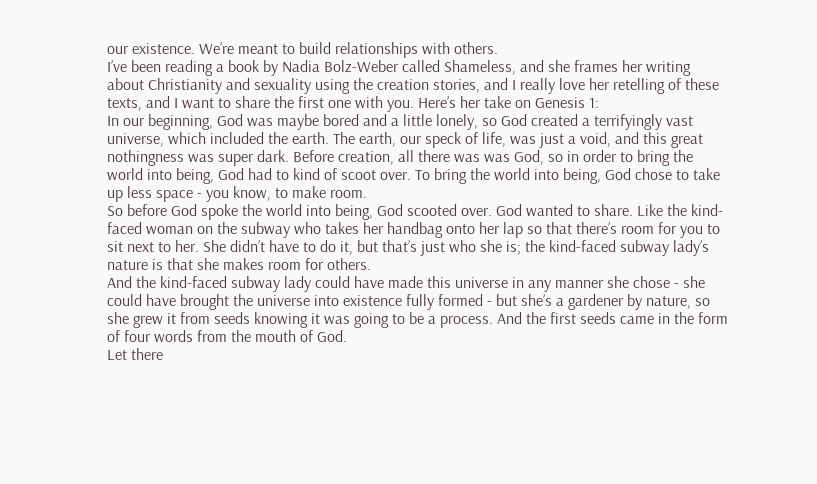our existence. We’re meant to build relationships with others.
I’ve been reading a book by Nadia Bolz-Weber called Shameless, and she frames her writing about Christianity and sexuality using the creation stories, and I really love her retelling of these texts, and I want to share the first one with you. Here’s her take on Genesis 1:
In our beginning, God was maybe bored and a little lonely, so God created a terrifyingly vast universe, which included the earth. The earth, our speck of life, was just a void, and this great nothingness was super dark. Before creation, all there was was God, so in order to bring the world into being, God had to kind of scoot over. To bring the world into being, God chose to take up less space - you know, to make room.
So before God spoke the world into being, God scooted over. God wanted to share. Like the kind-faced woman on the subway who takes her handbag onto her lap so that there’s room for you to sit next to her. She didn’t have to do it, but that’s just who she is; the kind-faced subway lady’s nature is that she makes room for others.
And the kind-faced subway lady could have made this universe in any manner she chose - she could have brought the universe into existence fully formed - but she’s a gardener by nature, so she grew it from seeds knowing it was going to be a process. And the first seeds came in the form of four words from the mouth of God.
Let there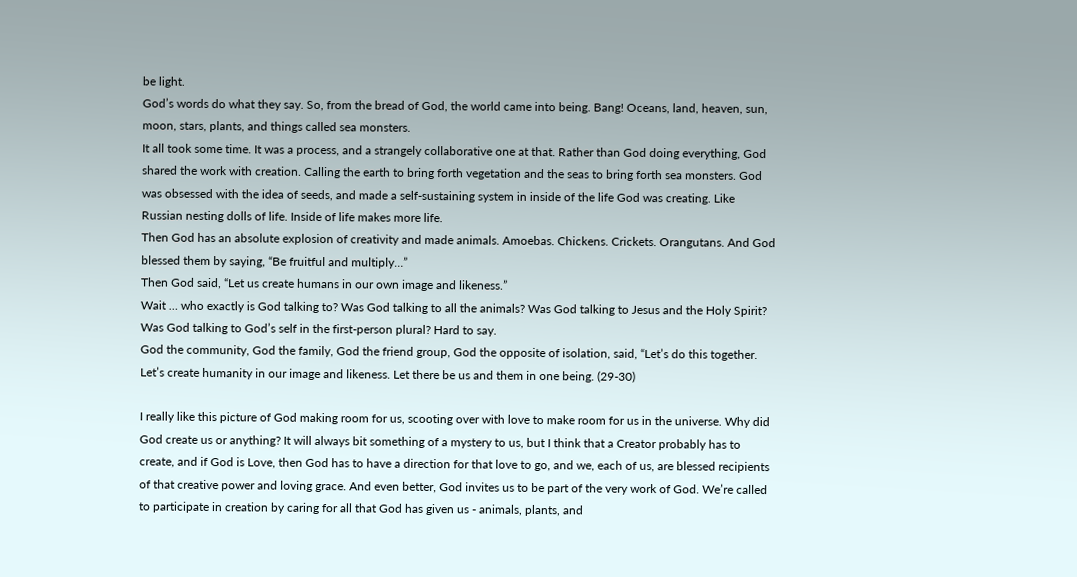be light.
God’s words do what they say. So, from the bread of God, the world came into being. Bang! Oceans, land, heaven, sun, moon, stars, plants, and things called sea monsters.
It all took some time. It was a process, and a strangely collaborative one at that. Rather than God doing everything, God shared the work with creation. Calling the earth to bring forth vegetation and the seas to bring forth sea monsters. God was obsessed with the idea of seeds, and made a self-sustaining system in inside of the life God was creating. Like Russian nesting dolls of life. Inside of life makes more life.
Then God has an absolute explosion of creativity and made animals. Amoebas. Chickens. Crickets. Orangutans. And God blessed them by saying, “Be fruitful and multiply…”
Then God said, “Let us create humans in our own image and likeness.”
Wait … who exactly is God talking to? Was God talking to all the animals? Was God talking to Jesus and the Holy Spirit? Was God talking to God’s self in the first-person plural? Hard to say.
God the community, God the family, God the friend group, God the opposite of isolation, said, “Let’s do this together. Let’s create humanity in our image and likeness. Let there be us and them in one being. (29-30)

I really like this picture of God making room for us, scooting over with love to make room for us in the universe. Why did God create us or anything? It will always bit something of a mystery to us, but I think that a Creator probably has to create, and if God is Love, then God has to have a direction for that love to go, and we, each of us, are blessed recipients of that creative power and loving grace. And even better, God invites us to be part of the very work of God. We’re called to participate in creation by caring for all that God has given us - animals, plants, and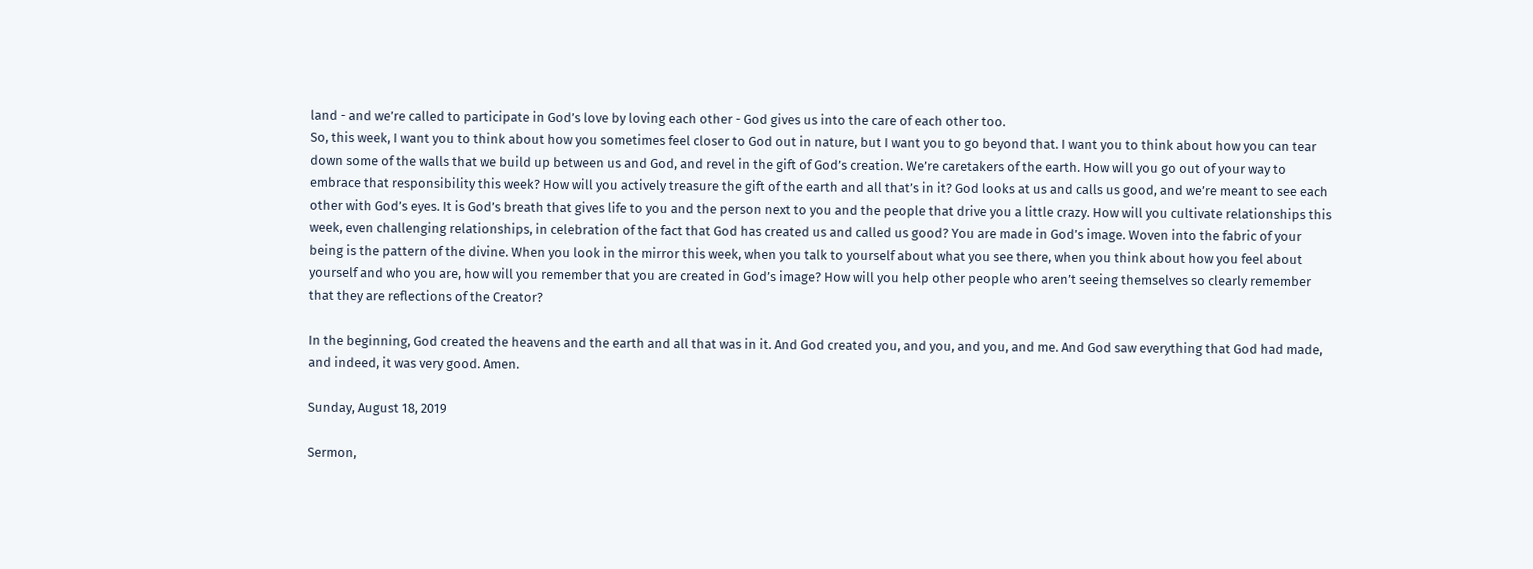land - and we’re called to participate in God’s love by loving each other - God gives us into the care of each other too.
So, this week, I want you to think about how you sometimes feel closer to God out in nature, but I want you to go beyond that. I want you to think about how you can tear down some of the walls that we build up between us and God, and revel in the gift of God’s creation. We’re caretakers of the earth. How will you go out of your way to embrace that responsibility this week? How will you actively treasure the gift of the earth and all that’s in it? God looks at us and calls us good, and we’re meant to see each other with God’s eyes. It is God’s breath that gives life to you and the person next to you and the people that drive you a little crazy. How will you cultivate relationships this week, even challenging relationships, in celebration of the fact that God has created us and called us good? You are made in God’s image. Woven into the fabric of your being is the pattern of the divine. When you look in the mirror this week, when you talk to yourself about what you see there, when you think about how you feel about yourself and who you are, how will you remember that you are created in God’s image? How will you help other people who aren’t seeing themselves so clearly remember that they are reflections of the Creator?

In the beginning, God created the heavens and the earth and all that was in it. And God created you, and you, and you, and me. And God saw everything that God had made, and indeed, it was very good. Amen.

Sunday, August 18, 2019

Sermon,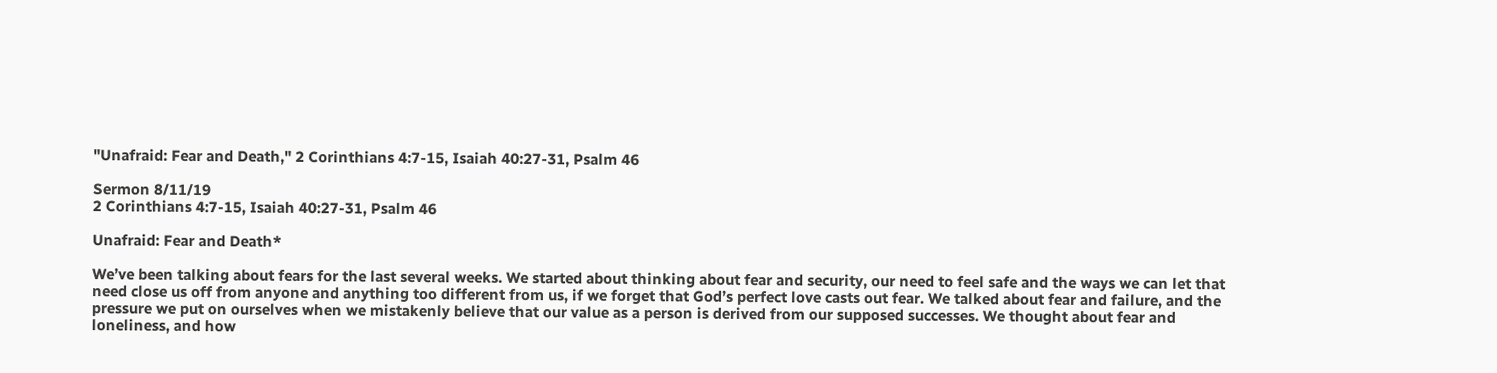"Unafraid: Fear and Death," 2 Corinthians 4:7-15, Isaiah 40:27-31, Psalm 46

Sermon 8/11/19
2 Corinthians 4:7-15, Isaiah 40:27-31, Psalm 46

Unafraid: Fear and Death*

We’ve been talking about fears for the last several weeks. We started about thinking about fear and security, our need to feel safe and the ways we can let that need close us off from anyone and anything too different from us, if we forget that God’s perfect love casts out fear. We talked about fear and failure, and the pressure we put on ourselves when we mistakenly believe that our value as a person is derived from our supposed successes. We thought about fear and loneliness, and how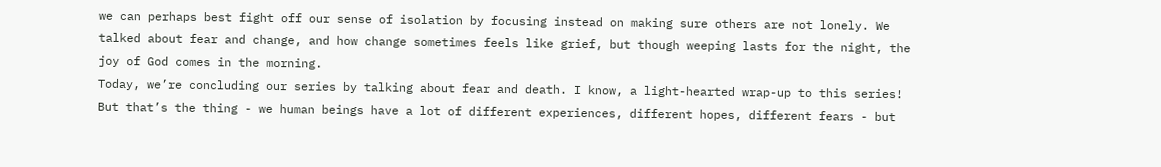we can perhaps best fight off our sense of isolation by focusing instead on making sure others are not lonely. We talked about fear and change, and how change sometimes feels like grief, but though weeping lasts for the night, the joy of God comes in the morning.
Today, we’re concluding our series by talking about fear and death. I know, a light-hearted wrap-up to this series! But that’s the thing - we human beings have a lot of different experiences, different hopes, different fears - but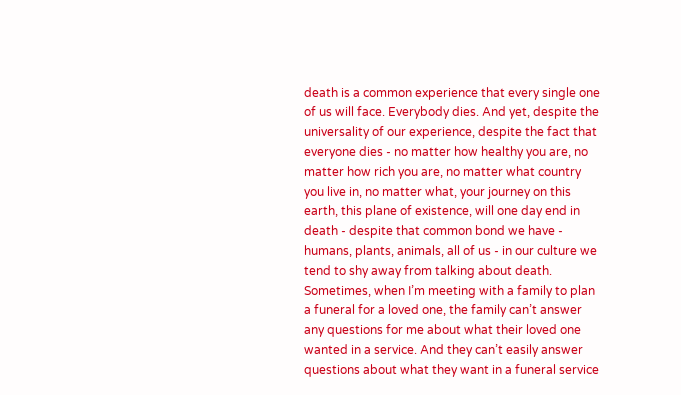death is a common experience that every single one of us will face. Everybody dies. And yet, despite the universality of our experience, despite the fact that everyone dies - no matter how healthy you are, no matter how rich you are, no matter what country you live in, no matter what, your journey on this earth, this plane of existence, will one day end in death - despite that common bond we have - humans, plants, animals, all of us - in our culture we tend to shy away from talking about death. Sometimes, when I’m meeting with a family to plan a funeral for a loved one, the family can’t answer any questions for me about what their loved one wanted in a service. And they can’t easily answer questions about what they want in a funeral service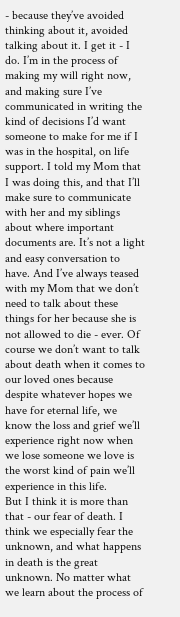- because they’ve avoided thinking about it, avoided talking about it. I get it - I do. I’m in the process of making my will right now, and making sure I’ve communicated in writing the kind of decisions I’d want someone to make for me if I was in the hospital, on life support. I told my Mom that I was doing this, and that I’ll make sure to communicate with her and my siblings about where important documents are. It’s not a light and easy conversation to have. And I’ve always teased with my Mom that we don’t need to talk about these things for her because she is not allowed to die - ever. Of course we don’t want to talk about death when it comes to our loved ones because despite whatever hopes we have for eternal life, we know the loss and grief we’ll experience right now when we lose someone we love is the worst kind of pain we’ll experience in this life.
But I think it is more than that - our fear of death. I think we especially fear the unknown, and what happens in death is the great unknown. No matter what we learn about the process of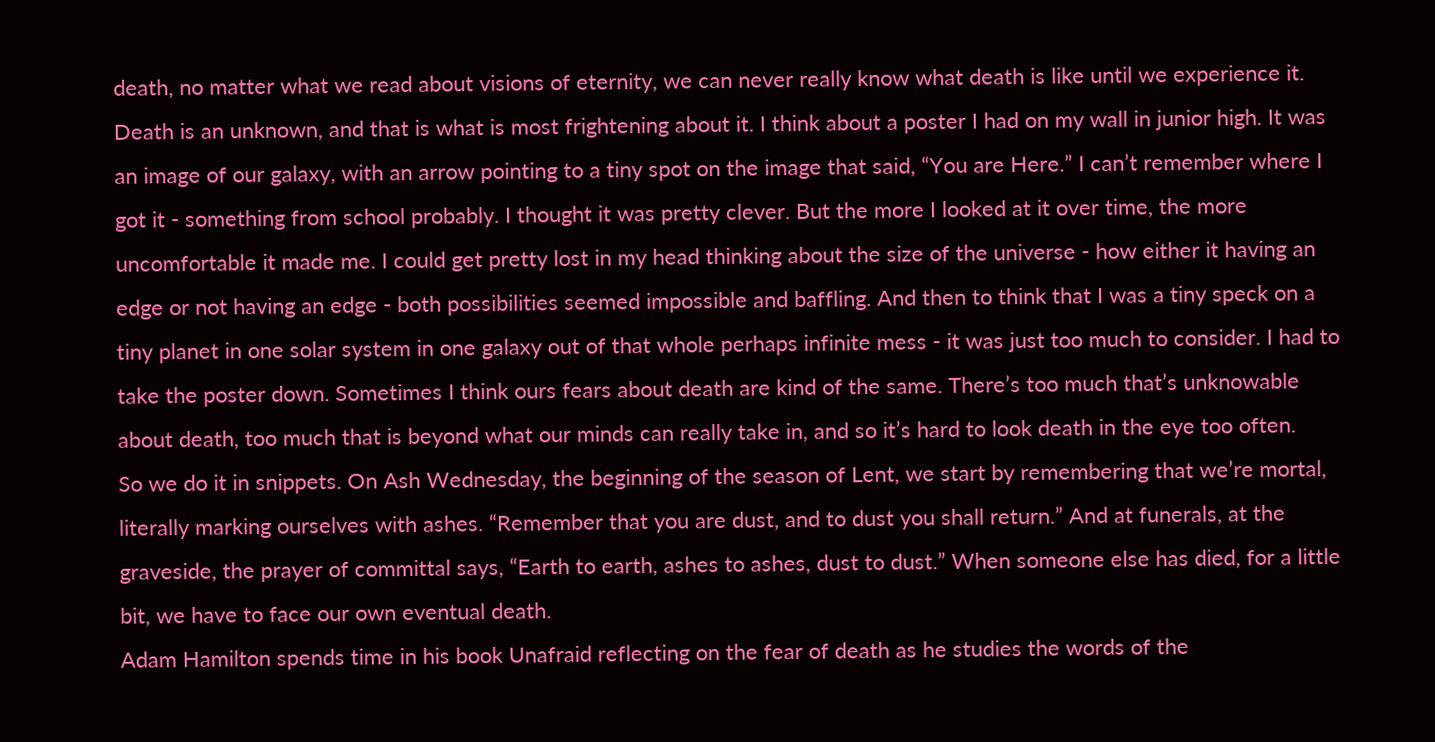death, no matter what we read about visions of eternity, we can never really know what death is like until we experience it. Death is an unknown, and that is what is most frightening about it. I think about a poster I had on my wall in junior high. It was an image of our galaxy, with an arrow pointing to a tiny spot on the image that said, “You are Here.” I can’t remember where I got it - something from school probably. I thought it was pretty clever. But the more I looked at it over time, the more uncomfortable it made me. I could get pretty lost in my head thinking about the size of the universe - how either it having an edge or not having an edge - both possibilities seemed impossible and baffling. And then to think that I was a tiny speck on a tiny planet in one solar system in one galaxy out of that whole perhaps infinite mess - it was just too much to consider. I had to take the poster down. Sometimes I think ours fears about death are kind of the same. There’s too much that’s unknowable about death, too much that is beyond what our minds can really take in, and so it’s hard to look death in the eye too often.
So we do it in snippets. On Ash Wednesday, the beginning of the season of Lent, we start by remembering that we’re mortal, literally marking ourselves with ashes. “Remember that you are dust, and to dust you shall return.” And at funerals, at the graveside, the prayer of committal says, “Earth to earth, ashes to ashes, dust to dust.” When someone else has died, for a little bit, we have to face our own eventual death.
Adam Hamilton spends time in his book Unafraid reflecting on the fear of death as he studies the words of the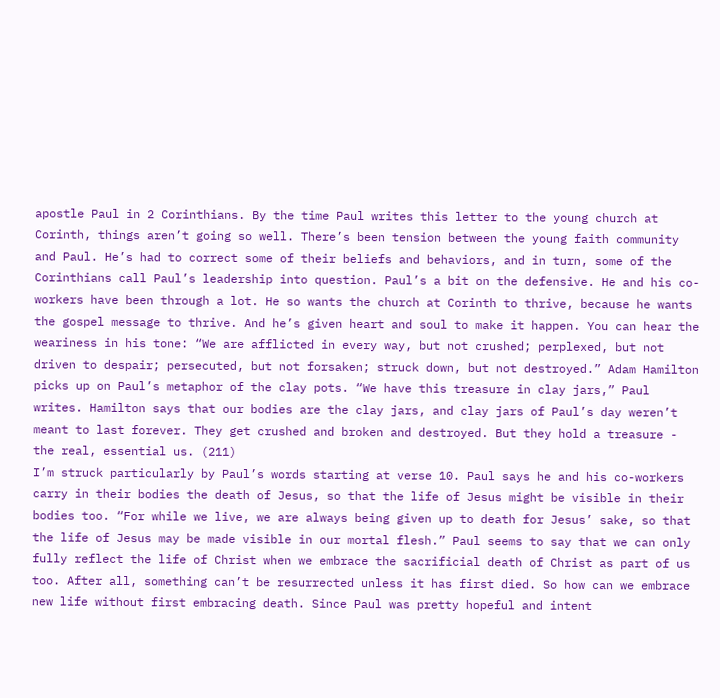apostle Paul in 2 Corinthians. By the time Paul writes this letter to the young church at Corinth, things aren’t going so well. There’s been tension between the young faith community and Paul. He’s had to correct some of their beliefs and behaviors, and in turn, some of the Corinthians call Paul’s leadership into question. Paul’s a bit on the defensive. He and his co-workers have been through a lot. He so wants the church at Corinth to thrive, because he wants the gospel message to thrive. And he’s given heart and soul to make it happen. You can hear the weariness in his tone: “We are afflicted in every way, but not crushed; perplexed, but not driven to despair; persecuted, but not forsaken; struck down, but not destroyed.” Adam Hamilton picks up on Paul’s metaphor of the clay pots. “We have this treasure in clay jars,” Paul writes. Hamilton says that our bodies are the clay jars, and clay jars of Paul’s day weren’t meant to last forever. They get crushed and broken and destroyed. But they hold a treasure - the real, essential us. (211)
I’m struck particularly by Paul’s words starting at verse 10. Paul says he and his co-workers carry in their bodies the death of Jesus, so that the life of Jesus might be visible in their bodies too. “For while we live, we are always being given up to death for Jesus’ sake, so that the life of Jesus may be made visible in our mortal flesh.” Paul seems to say that we can only fully reflect the life of Christ when we embrace the sacrificial death of Christ as part of us too. After all, something can’t be resurrected unless it has first died. So how can we embrace new life without first embracing death. Since Paul was pretty hopeful and intent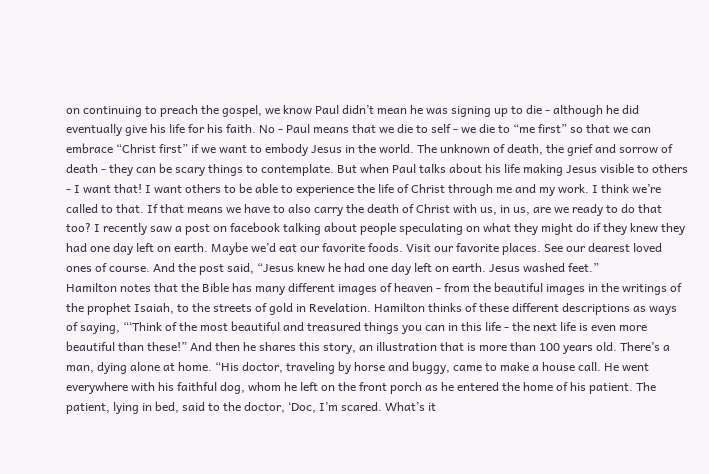on continuing to preach the gospel, we know Paul didn’t mean he was signing up to die - although he did eventually give his life for his faith. No - Paul means that we die to self - we die to “me first” so that we can embrace “Christ first” if we want to embody Jesus in the world. The unknown of death, the grief and sorrow of death - they can be scary things to contemplate. But when Paul talks about his life making Jesus visible to others - I want that! I want others to be able to experience the life of Christ through me and my work. I think we’re called to that. If that means we have to also carry the death of Christ with us, in us, are we ready to do that too? I recently saw a post on facebook talking about people speculating on what they might do if they knew they had one day left on earth. Maybe we’d eat our favorite foods. Visit our favorite places. See our dearest loved ones of course. And the post said, “Jesus knew he had one day left on earth. Jesus washed feet.”
Hamilton notes that the Bible has many different images of heaven - from the beautiful images in the writings of the prophet Isaiah, to the streets of gold in Revelation. Hamilton thinks of these different descriptions as ways of saying, “‘Think of the most beautiful and treasured things you can in this life - the next life is even more beautiful than these!” And then he shares this story, an illustration that is more than 100 years old. There’s a man, dying alone at home. “His doctor, traveling by horse and buggy, came to make a house call. He went everywhere with his faithful dog, whom he left on the front porch as he entered the home of his patient. The patient, lying in bed, said to the doctor, ‘Doc, I’m scared. What’s it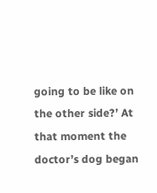going to be like on the other side?’ At that moment the doctor’s dog began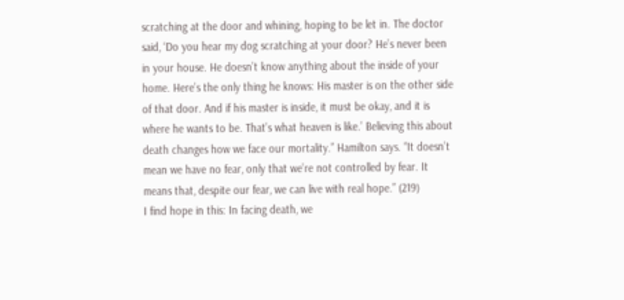scratching at the door and whining, hoping to be let in. The doctor said, ‘Do you hear my dog scratching at your door? He’s never been in your house. He doesn’t know anything about the inside of your home. Here’s the only thing he knows: His master is on the other side of that door. And if his master is inside, it must be okay, and it is where he wants to be. That’s what heaven is like.’ Believing this about death changes how we face our mortality.” Hamilton says. “It doesn’t mean we have no fear, only that we’re not controlled by fear. It means that, despite our fear, we can live with real hope.” (219)
I find hope in this: In facing death, we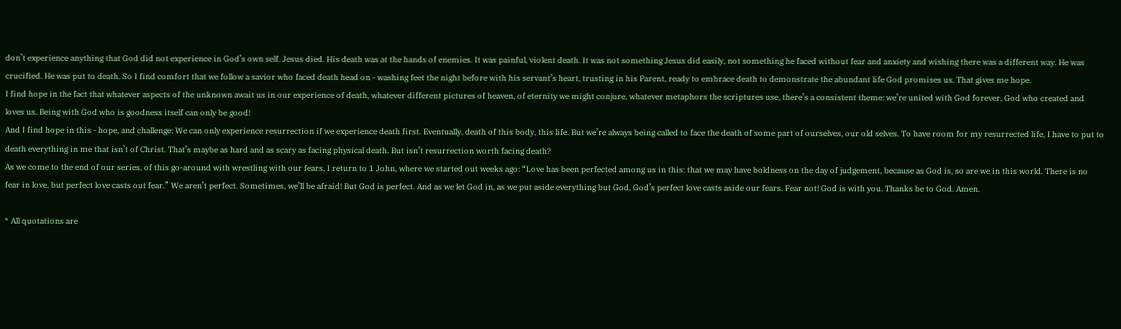don’t experience anything that God did not experience in God’s own self. Jesus died. His death was at the hands of enemies. It was painful, violent death. It was not something Jesus did easily, not something he faced without fear and anxiety and wishing there was a different way. He was crucified. He was put to death. So I find comfort that we follow a savior who faced death head on - washing feet the night before with his servant’s heart, trusting in his Parent, ready to embrace death to demonstrate the abundant life God promises us. That gives me hope.
I find hope in the fact that whatever aspects of the unknown await us in our experience of death, whatever different pictures of heaven, of eternity we might conjure, whatever metaphors the scriptures use, there’s a consistent theme: we’re united with God forever, God who created and loves us. Being with God who is goodness itself can only be good!
And I find hope in this - hope, and challenge: We can only experience resurrection if we experience death first. Eventually, death of this body, this life. But we’re always being called to face the death of some part of ourselves, our old selves. To have room for my resurrected life, I have to put to death everything in me that isn’t of Christ. That’s maybe as hard and as scary as facing physical death. But isn’t resurrection worth facing death?
As we come to the end of our series, of this go-around with wrestling with our fears, I return to 1 John, where we started out weeks ago: “Love has been perfected among us in this: that we may have boldness on the day of judgement, because as God is, so are we in this world. There is no fear in love, but perfect love casts out fear.” We aren’t perfect. Sometimes, we’ll be afraid! But God is perfect. And as we let God in, as we put aside everything but God, God’s perfect love casts aside our fears. Fear not! God is with you. Thanks be to God. Amen.

* All quotations are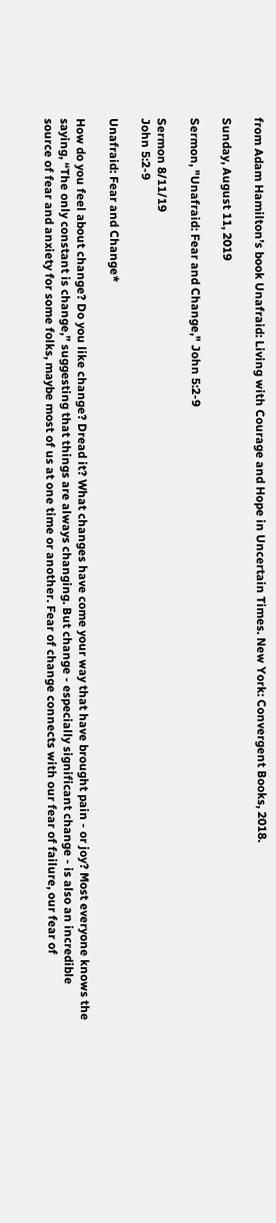from Adam Hamilton’s book Unafraid: Living with Courage and Hope in Uncertain Times. New York: Convergent Books, 2018.

Sunday, August 11, 2019

Sermon, "Unafraid: Fear and Change," John 5:2-9

Sermon 8/11/19
John 5:2-9

Unafraid: Fear and Change*

How do you feel about change? Do you like change? Dread it? What changes have come your way that have brought pain - or joy? Most everyone knows the saying, “The only constant is change,” suggesting that things are always changing. But change - especially significant change - is also an incredible source of fear and anxiety for some folks, maybe most of us at one time or another. Fear of change connects with our fear of failure, our fear of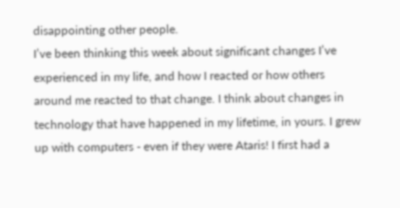disappointing other people.
I’ve been thinking this week about significant changes I’ve experienced in my life, and how I reacted or how others around me reacted to that change. I think about changes in technology that have happened in my lifetime, in yours. I grew up with computers - even if they were Ataris! I first had a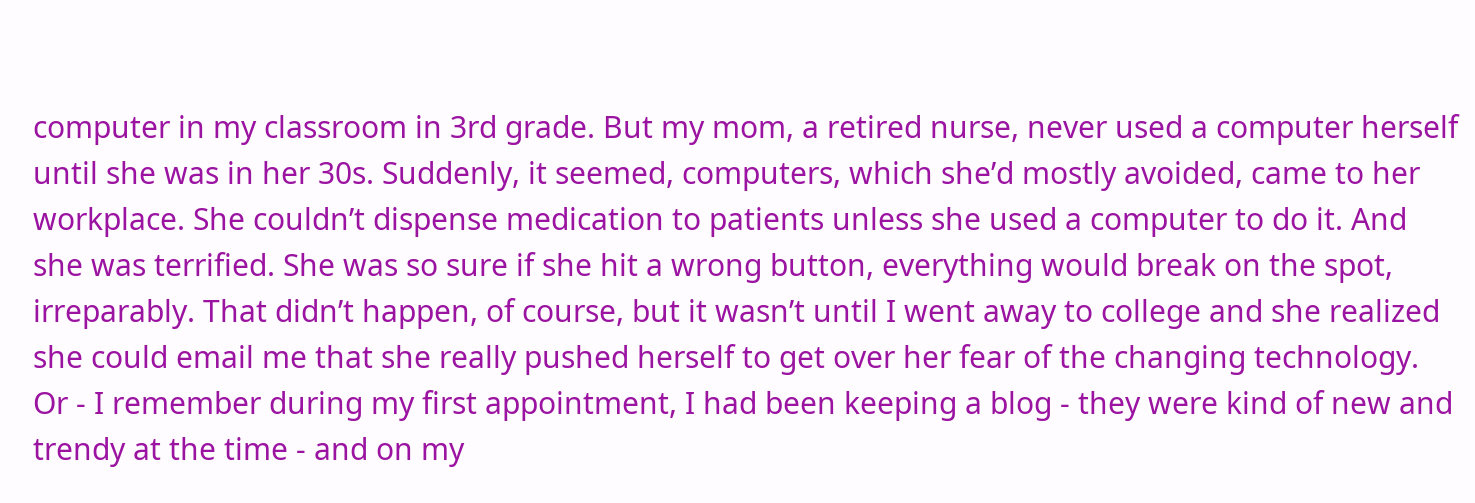computer in my classroom in 3rd grade. But my mom, a retired nurse, never used a computer herself until she was in her 30s. Suddenly, it seemed, computers, which she’d mostly avoided, came to her workplace. She couldn’t dispense medication to patients unless she used a computer to do it. And she was terrified. She was so sure if she hit a wrong button, everything would break on the spot, irreparably. That didn’t happen, of course, but it wasn’t until I went away to college and she realized she could email me that she really pushed herself to get over her fear of the changing technology.
Or - I remember during my first appointment, I had been keeping a blog - they were kind of new and trendy at the time - and on my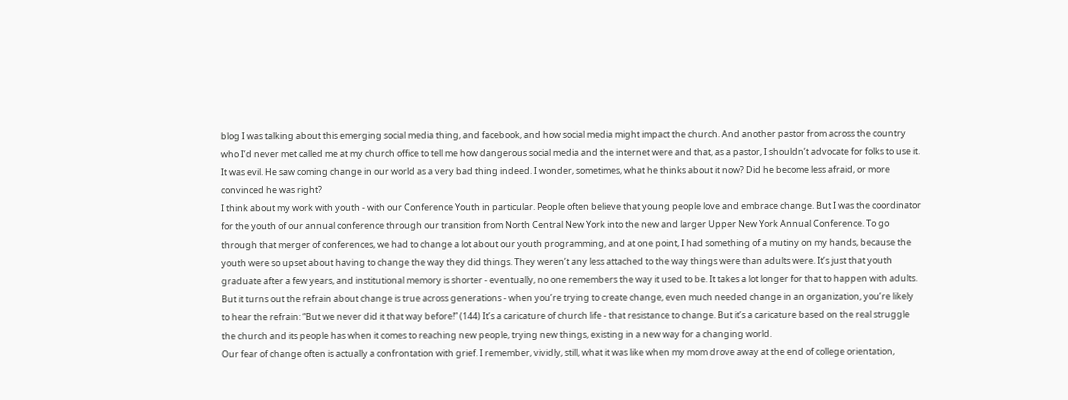blog I was talking about this emerging social media thing, and facebook, and how social media might impact the church. And another pastor from across the country who I’d never met called me at my church office to tell me how dangerous social media and the internet were and that, as a pastor, I shouldn’t advocate for folks to use it. It was evil. He saw coming change in our world as a very bad thing indeed. I wonder, sometimes, what he thinks about it now? Did he become less afraid, or more convinced he was right?
I think about my work with youth - with our Conference Youth in particular. People often believe that young people love and embrace change. But I was the coordinator for the youth of our annual conference through our transition from North Central New York into the new and larger Upper New York Annual Conference. To go through that merger of conferences, we had to change a lot about our youth programming, and at one point, I had something of a mutiny on my hands, because the youth were so upset about having to change the way they did things. They weren’t any less attached to the way things were than adults were. It’s just that youth graduate after a few years, and institutional memory is shorter - eventually, no one remembers the way it used to be. It takes a lot longer for that to happen with adults. But it turns out the refrain about change is true across generations - when you’re trying to create change, even much needed change in an organization, you’re likely to hear the refrain: “But we never did it that way before!” (144) It’s a caricature of church life - that resistance to change. But it’s a caricature based on the real struggle the church and its people has when it comes to reaching new people, trying new things, existing in a new way for a changing world.
Our fear of change often is actually a confrontation with grief. I remember, vividly, still, what it was like when my mom drove away at the end of college orientation,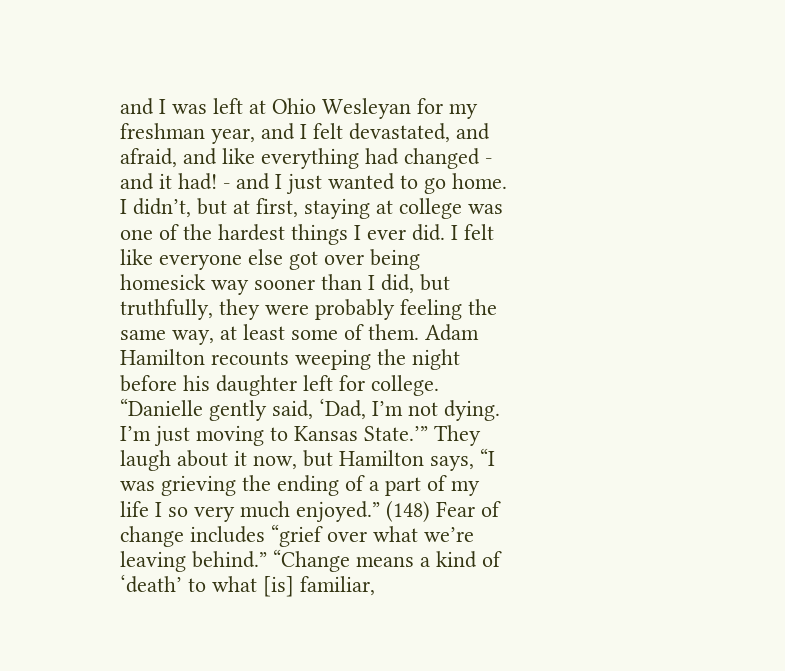and I was left at Ohio Wesleyan for my freshman year, and I felt devastated, and afraid, and like everything had changed - and it had! - and I just wanted to go home. I didn’t, but at first, staying at college was one of the hardest things I ever did. I felt like everyone else got over being homesick way sooner than I did, but truthfully, they were probably feeling the same way, at least some of them. Adam Hamilton recounts weeping the night before his daughter left for college. “Danielle gently said, ‘Dad, I’m not dying. I’m just moving to Kansas State.’” They laugh about it now, but Hamilton says, “I was grieving the ending of a part of my life I so very much enjoyed.” (148) Fear of change includes “grief over what we’re leaving behind.” “Change means a kind of ‘death’ to what [is] familiar,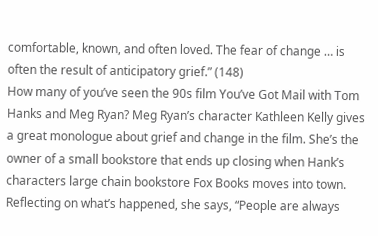comfortable, known, and often loved. The fear of change … is often the result of anticipatory grief.” (148)
How many of you’ve seen the 90s film You’ve Got Mail with Tom Hanks and Meg Ryan? Meg Ryan’s character Kathleen Kelly gives a great monologue about grief and change in the film. She’s the owner of a small bookstore that ends up closing when Hank’s characters large chain bookstore Fox Books moves into town. Reflecting on what’s happened, she says, “People are always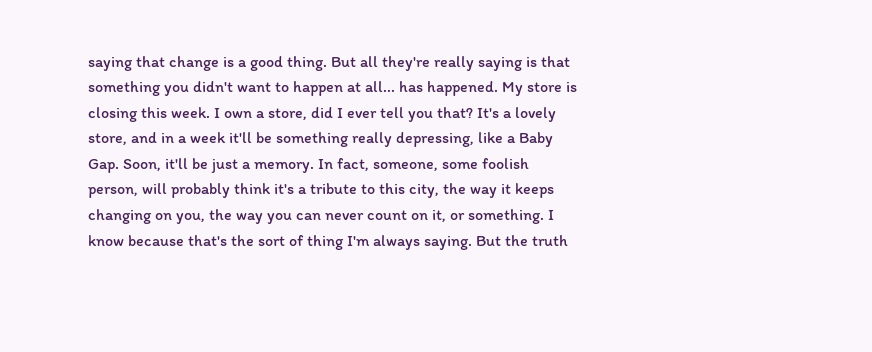saying that change is a good thing. But all they're really saying is that something you didn't want to happen at all... has happened. My store is closing this week. I own a store, did I ever tell you that? It's a lovely store, and in a week it'll be something really depressing, like a Baby Gap. Soon, it'll be just a memory. In fact, someone, some foolish person, will probably think it's a tribute to this city, the way it keeps changing on you, the way you can never count on it, or something. I know because that's the sort of thing I'm always saying. But the truth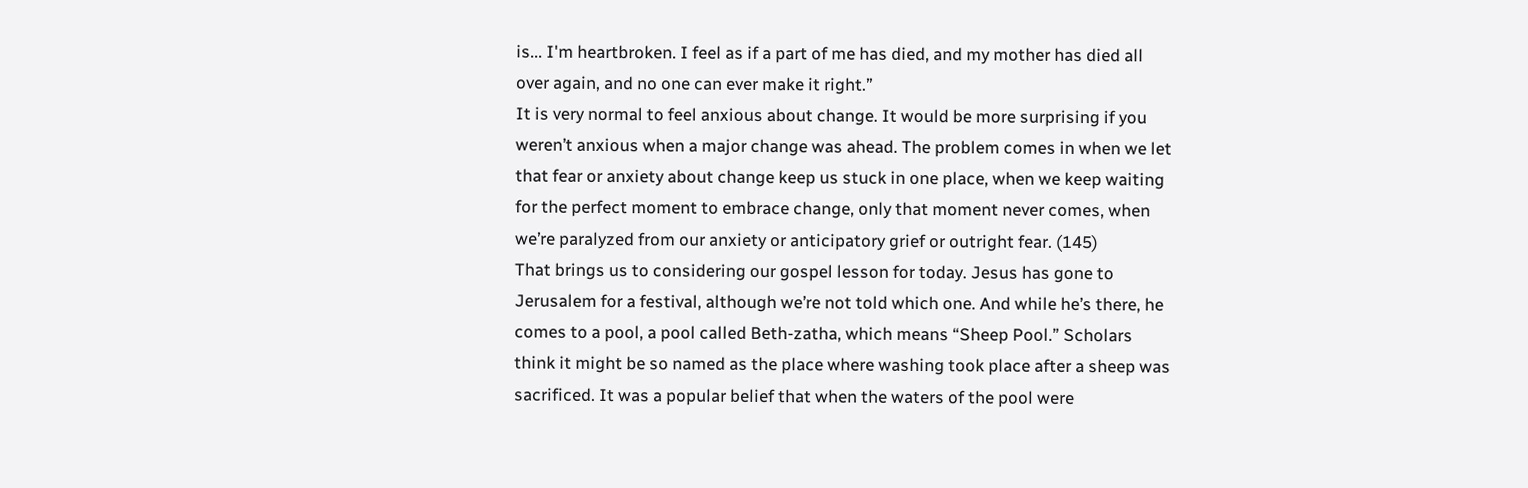is... I'm heartbroken. I feel as if a part of me has died, and my mother has died all over again, and no one can ever make it right.”
It is very normal to feel anxious about change. It would be more surprising if you weren’t anxious when a major change was ahead. The problem comes in when we let that fear or anxiety about change keep us stuck in one place, when we keep waiting for the perfect moment to embrace change, only that moment never comes, when we’re paralyzed from our anxiety or anticipatory grief or outright fear. (145)
That brings us to considering our gospel lesson for today. Jesus has gone to Jerusalem for a festival, although we’re not told which one. And while he’s there, he comes to a pool, a pool called Beth-zatha, which means “Sheep Pool.” Scholars think it might be so named as the place where washing took place after a sheep was sacrificed. It was a popular belief that when the waters of the pool were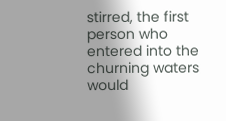stirred, the first person who entered into the churning waters would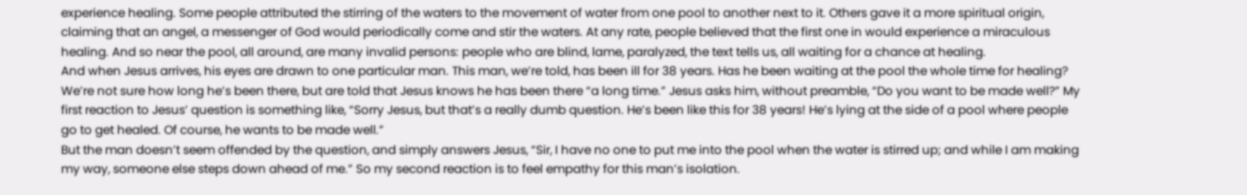experience healing. Some people attributed the stirring of the waters to the movement of water from one pool to another next to it. Others gave it a more spiritual origin, claiming that an angel, a messenger of God would periodically come and stir the waters. At any rate, people believed that the first one in would experience a miraculous healing. And so near the pool, all around, are many invalid persons: people who are blind, lame, paralyzed, the text tells us, all waiting for a chance at healing.
And when Jesus arrives, his eyes are drawn to one particular man. This man, we’re told, has been ill for 38 years. Has he been waiting at the pool the whole time for healing? We’re not sure how long he’s been there, but are told that Jesus knows he has been there “a long time.” Jesus asks him, without preamble, “Do you want to be made well?” My first reaction to Jesus’ question is something like, “Sorry Jesus, but that’s a really dumb question. He’s been like this for 38 years! He’s lying at the side of a pool where people go to get healed. Of course, he wants to be made well.”
But the man doesn’t seem offended by the question, and simply answers Jesus, “Sir, I have no one to put me into the pool when the water is stirred up; and while I am making my way, someone else steps down ahead of me.” So my second reaction is to feel empathy for this man’s isolation.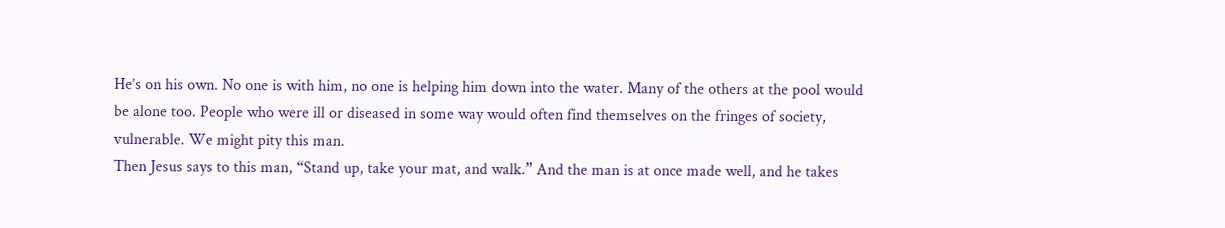He’s on his own. No one is with him, no one is helping him down into the water. Many of the others at the pool would be alone too. People who were ill or diseased in some way would often find themselves on the fringes of society, vulnerable. We might pity this man.
Then Jesus says to this man, “Stand up, take your mat, and walk.” And the man is at once made well, and he takes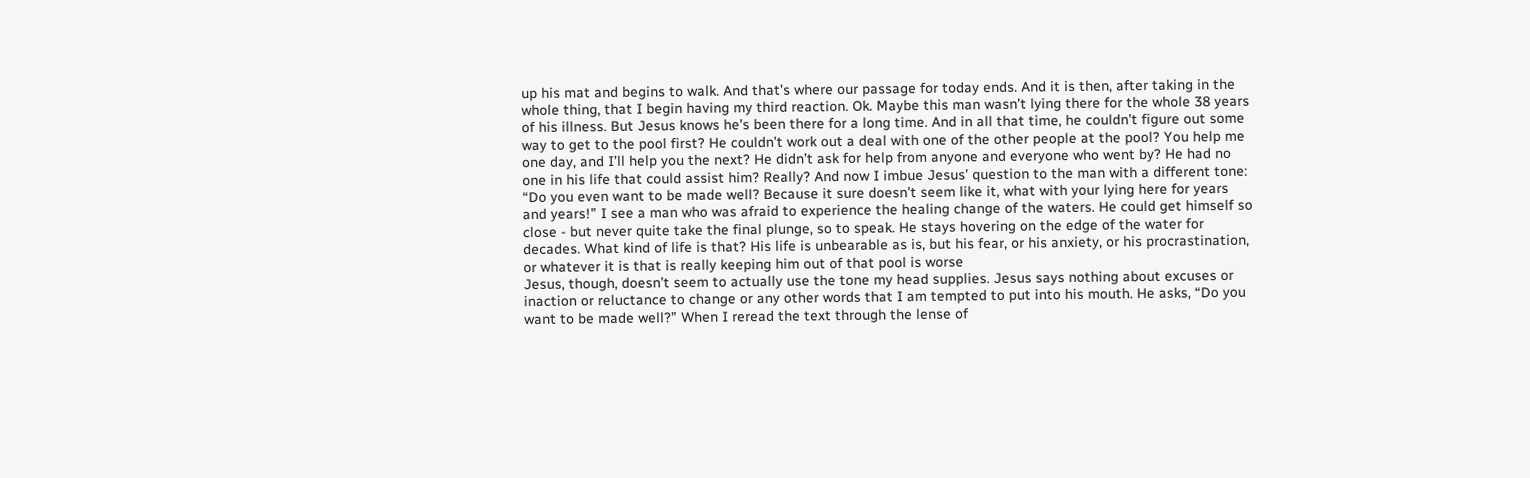up his mat and begins to walk. And that’s where our passage for today ends. And it is then, after taking in the whole thing, that I begin having my third reaction. Ok. Maybe this man wasn’t lying there for the whole 38 years of his illness. But Jesus knows he’s been there for a long time. And in all that time, he couldn’t figure out some way to get to the pool first? He couldn’t work out a deal with one of the other people at the pool? You help me one day, and I’ll help you the next? He didn’t ask for help from anyone and everyone who went by? He had no one in his life that could assist him? Really? And now I imbue Jesus’ question to the man with a different tone: “Do you even want to be made well? Because it sure doesn’t seem like it, what with your lying here for years and years!” I see a man who was afraid to experience the healing change of the waters. He could get himself so close - but never quite take the final plunge, so to speak. He stays hovering on the edge of the water for decades. What kind of life is that? His life is unbearable as is, but his fear, or his anxiety, or his procrastination, or whatever it is that is really keeping him out of that pool is worse
Jesus, though, doesn’t seem to actually use the tone my head supplies. Jesus says nothing about excuses or inaction or reluctance to change or any other words that I am tempted to put into his mouth. He asks, “Do you want to be made well?” When I reread the text through the lense of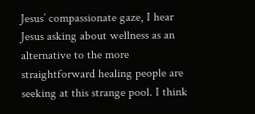Jesus’ compassionate gaze, I hear Jesus asking about wellness as an alternative to the more straightforward healing people are seeking at this strange pool. I think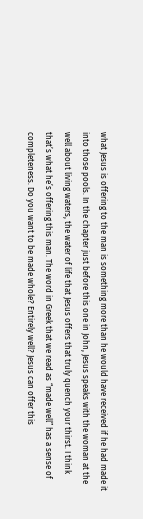what Jesus is offering to the man is something more than he would have received if he had made it into those pools. In the chapter just before this one in John, Jesus speaks with the woman at the well about living waters, the water of life that Jesus offers that truly quench your thirst. I think that’s what he’s offering this man. The word in Greek that we read as “made well” has a sense of completeness. Do you want to be made whole? Entirely well? Jesus can offer this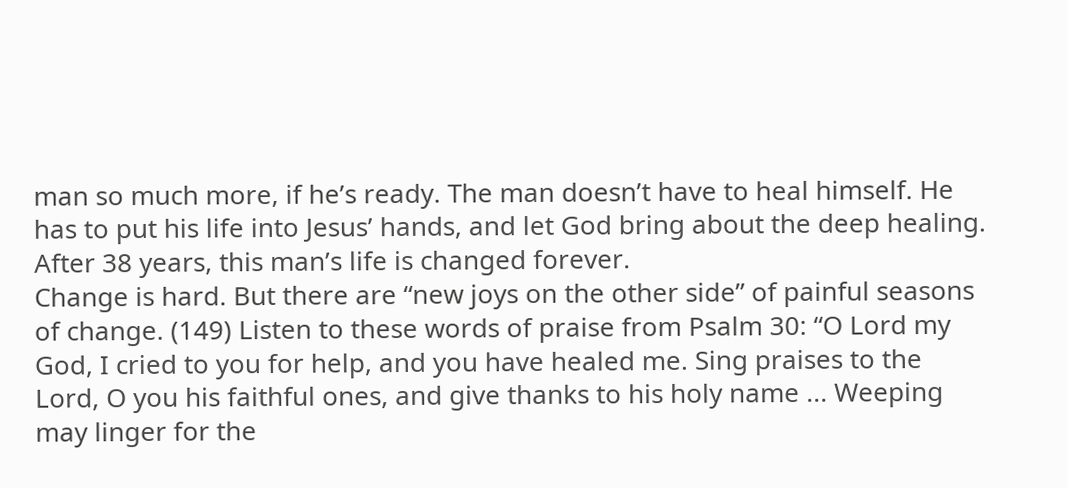man so much more, if he’s ready. The man doesn’t have to heal himself. He has to put his life into Jesus’ hands, and let God bring about the deep healing. After 38 years, this man’s life is changed forever.
Change is hard. But there are “new joys on the other side” of painful seasons of change. (149) Listen to these words of praise from Psalm 30: “O Lord my God, I cried to you for help, and you have healed me. Sing praises to the Lord, O you his faithful ones, and give thanks to his holy name ... Weeping may linger for the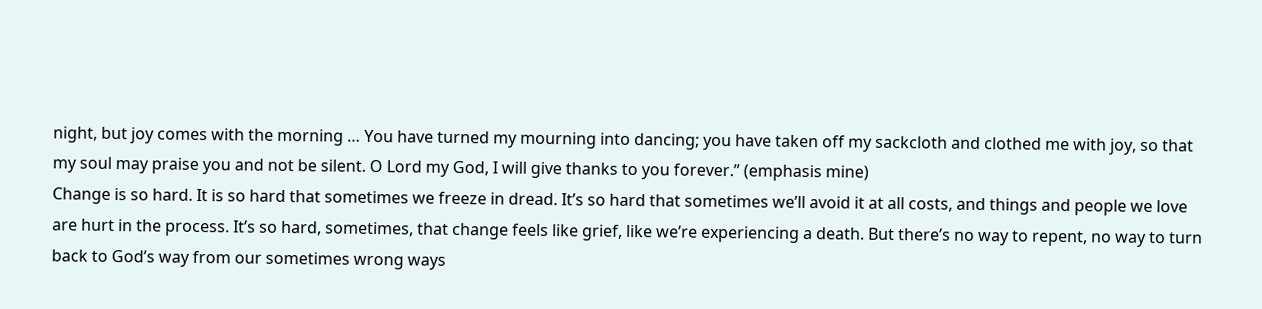night, but joy comes with the morning … You have turned my mourning into dancing; you have taken off my sackcloth and clothed me with joy, so that my soul may praise you and not be silent. O Lord my God, I will give thanks to you forever.” (emphasis mine)
Change is so hard. It is so hard that sometimes we freeze in dread. It’s so hard that sometimes we’ll avoid it at all costs, and things and people we love are hurt in the process. It’s so hard, sometimes, that change feels like grief, like we’re experiencing a death. But there’s no way to repent, no way to turn back to God’s way from our sometimes wrong ways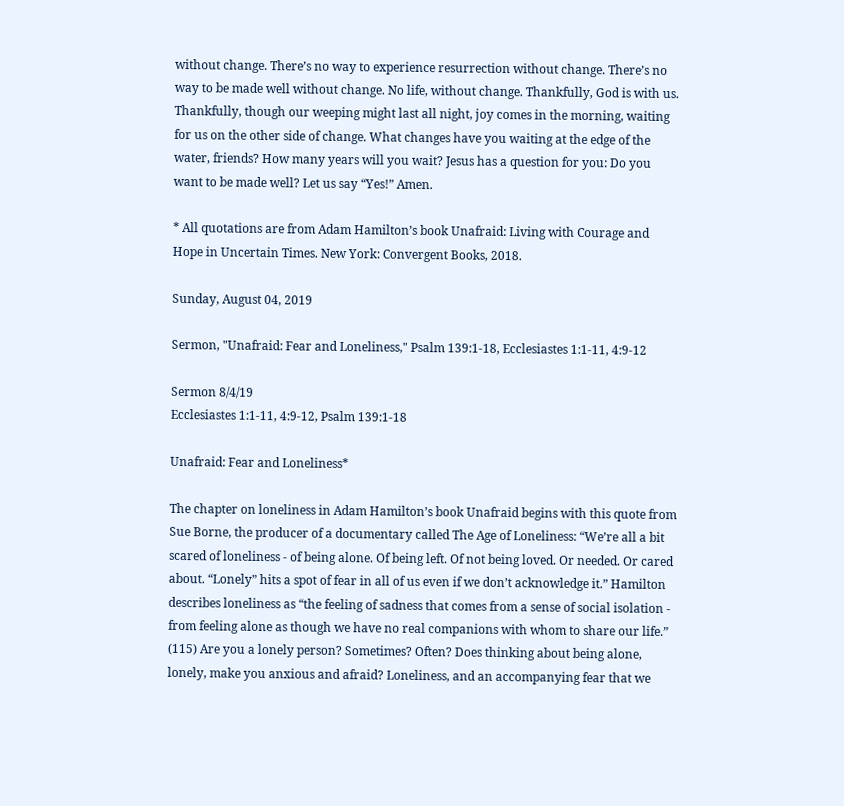without change. There’s no way to experience resurrection without change. There’s no way to be made well without change. No life, without change. Thankfully, God is with us. Thankfully, though our weeping might last all night, joy comes in the morning, waiting for us on the other side of change. What changes have you waiting at the edge of the water, friends? How many years will you wait? Jesus has a question for you: Do you want to be made well? Let us say “Yes!” Amen.

* All quotations are from Adam Hamilton’s book Unafraid: Living with Courage and Hope in Uncertain Times. New York: Convergent Books, 2018.

Sunday, August 04, 2019

Sermon, "Unafraid: Fear and Loneliness," Psalm 139:1-18, Ecclesiastes 1:1-11, 4:9-12

Sermon 8/4/19
Ecclesiastes 1:1-11, 4:9-12, Psalm 139:1-18

Unafraid: Fear and Loneliness*

The chapter on loneliness in Adam Hamilton’s book Unafraid begins with this quote from Sue Borne, the producer of a documentary called The Age of Loneliness: “We’re all a bit scared of loneliness - of being alone. Of being left. Of not being loved. Or needed. Or cared about. “Lonely” hits a spot of fear in all of us even if we don’t acknowledge it.” Hamilton describes loneliness as “the feeling of sadness that comes from a sense of social isolation - from feeling alone as though we have no real companions with whom to share our life.” (115) Are you a lonely person? Sometimes? Often? Does thinking about being alone, lonely, make you anxious and afraid? Loneliness, and an accompanying fear that we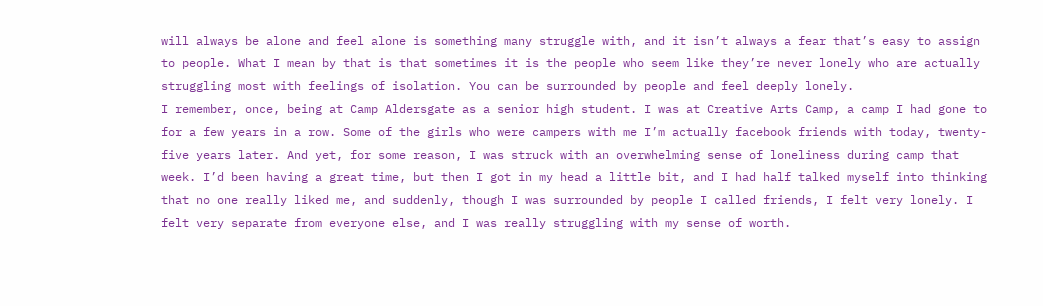will always be alone and feel alone is something many struggle with, and it isn’t always a fear that’s easy to assign to people. What I mean by that is that sometimes it is the people who seem like they’re never lonely who are actually struggling most with feelings of isolation. You can be surrounded by people and feel deeply lonely.
I remember, once, being at Camp Aldersgate as a senior high student. I was at Creative Arts Camp, a camp I had gone to for a few years in a row. Some of the girls who were campers with me I’m actually facebook friends with today, twenty-five years later. And yet, for some reason, I was struck with an overwhelming sense of loneliness during camp that week. I’d been having a great time, but then I got in my head a little bit, and I had half talked myself into thinking that no one really liked me, and suddenly, though I was surrounded by people I called friends, I felt very lonely. I felt very separate from everyone else, and I was really struggling with my sense of worth.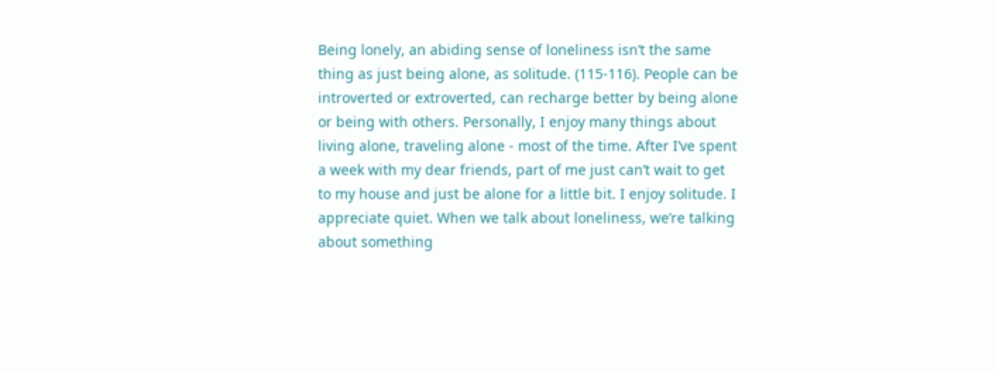Being lonely, an abiding sense of loneliness isn’t the same thing as just being alone, as solitude. (115-116). People can be introverted or extroverted, can recharge better by being alone or being with others. Personally, I enjoy many things about living alone, traveling alone - most of the time. After I’ve spent a week with my dear friends, part of me just can’t wait to get to my house and just be alone for a little bit. I enjoy solitude. I appreciate quiet. When we talk about loneliness, we’re talking about something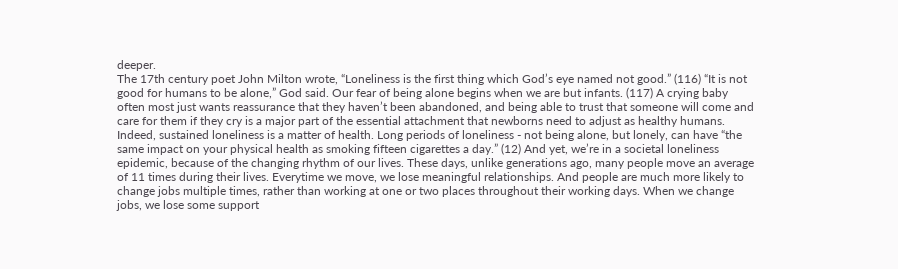deeper.
The 17th century poet John Milton wrote, “Loneliness is the first thing which God’s eye named not good.” (116) “It is not good for humans to be alone,” God said. Our fear of being alone begins when we are but infants. (117) A crying baby often most just wants reassurance that they haven’t been abandoned, and being able to trust that someone will come and care for them if they cry is a major part of the essential attachment that newborns need to adjust as healthy humans.
Indeed, sustained loneliness is a matter of health. Long periods of loneliness - not being alone, but lonely, can have “the same impact on your physical health as smoking fifteen cigarettes a day.” (12) And yet, we’re in a societal loneliness epidemic, because of the changing rhythm of our lives. These days, unlike generations ago, many people move an average of 11 times during their lives. Everytime we move, we lose meaningful relationships. And people are much more likely to change jobs multiple times, rather than working at one or two places throughout their working days. When we change jobs, we lose some support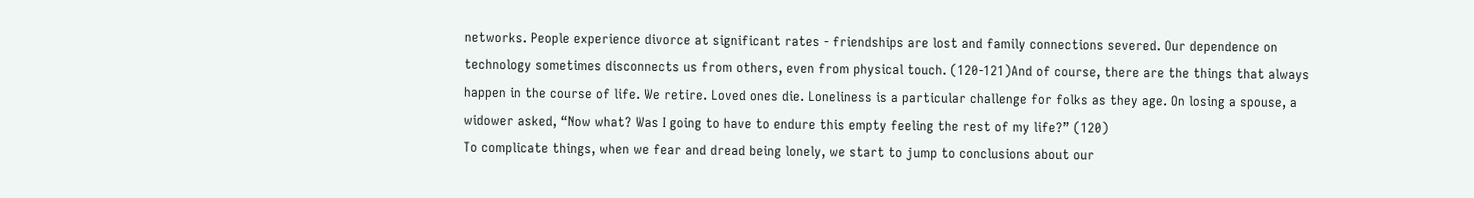networks. People experience divorce at significant rates - friendships are lost and family connections severed. Our dependence on technology sometimes disconnects us from others, even from physical touch. (120-121)And of course, there are the things that always happen in the course of life. We retire. Loved ones die. Loneliness is a particular challenge for folks as they age. On losing a spouse, a widower asked, “Now what? Was I going to have to endure this empty feeling the rest of my life?” (120)
To complicate things, when we fear and dread being lonely, we start to jump to conclusions about our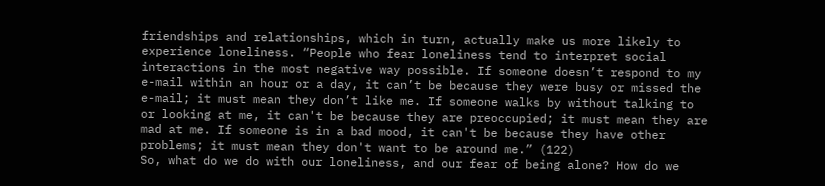friendships and relationships, which in turn, actually make us more likely to experience loneliness. “People who fear loneliness tend to interpret social interactions in the most negative way possible. If someone doesn’t respond to my e-mail within an hour or a day, it can’t be because they were busy or missed the e-mail; it must mean they don’t like me. If someone walks by without talking to or looking at me, it can't be because they are preoccupied; it must mean they are mad at me. If someone is in a bad mood, it can't be because they have other problems; it must mean they don't want to be around me.” (122)
So, what do we do with our loneliness, and our fear of being alone? How do we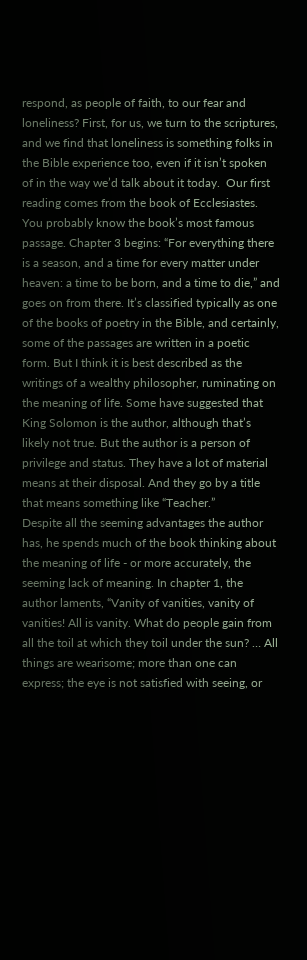respond, as people of faith, to our fear and loneliness? First, for us, we turn to the scriptures, and we find that loneliness is something folks in the Bible experience too, even if it isn’t spoken of in the way we’d talk about it today.  Our first reading comes from the book of Ecclesiastes. You probably know the book’s most famous passage. Chapter 3 begins: “For everything there is a season, and a time for every matter under heaven: a time to be born, and a time to die,” and goes on from there. It’s classified typically as one of the books of poetry in the Bible, and certainly, some of the passages are written in a poetic form. But I think it is best described as the writings of a wealthy philosopher, ruminating on the meaning of life. Some have suggested that King Solomon is the author, although that’s likely not true. But the author is a person of privilege and status. They have a lot of material means at their disposal. And they go by a title that means something like “Teacher.”
Despite all the seeming advantages the author has, he spends much of the book thinking about the meaning of life - or more accurately, the seeming lack of meaning. In chapter 1, the author laments, “Vanity of vanities, vanity of vanities! All is vanity. What do people gain from all the toil at which they toil under the sun? … All things are wearisome; more than one can express; the eye is not satisfied with seeing, or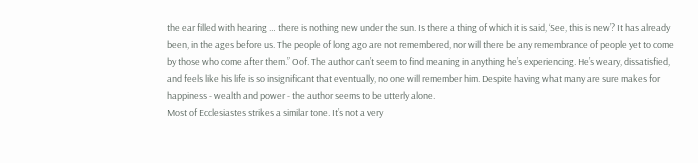the ear filled with hearing … there is nothing new under the sun. Is there a thing of which it is said, ‘See, this is new’? It has already been, in the ages before us. The people of long ago are not remembered, nor will there be any remembrance of people yet to come by those who come after them.” Oof. The author can’t seem to find meaning in anything he’s experiencing. He’s weary, dissatisfied, and feels like his life is so insignificant that eventually, no one will remember him. Despite having what many are sure makes for happiness - wealth and power - the author seems to be utterly alone.
Most of Ecclesiastes strikes a similar tone. It’s not a very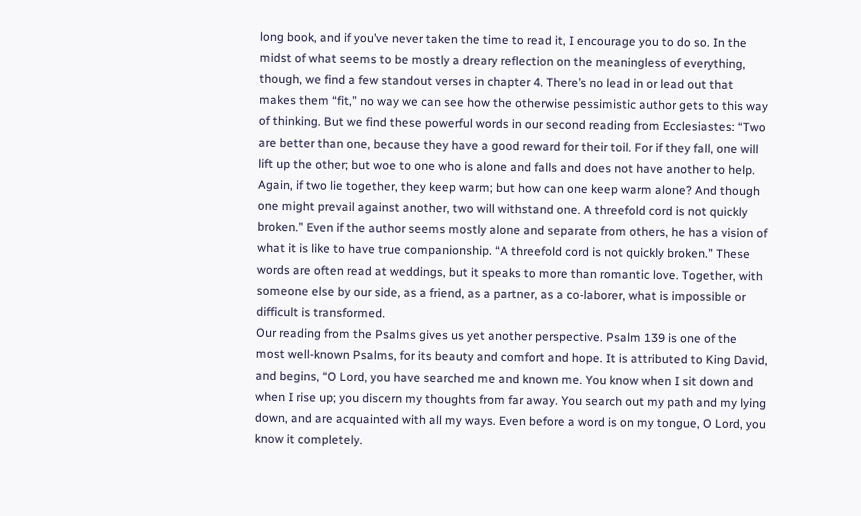long book, and if you’ve never taken the time to read it, I encourage you to do so. In the midst of what seems to be mostly a dreary reflection on the meaningless of everything, though, we find a few standout verses in chapter 4. There’s no lead in or lead out that makes them “fit,” no way we can see how the otherwise pessimistic author gets to this way of thinking. But we find these powerful words in our second reading from Ecclesiastes: “Two are better than one, because they have a good reward for their toil. For if they fall, one will lift up the other; but woe to one who is alone and falls and does not have another to help. Again, if two lie together, they keep warm; but how can one keep warm alone? And though one might prevail against another, two will withstand one. A threefold cord is not quickly broken.” Even if the author seems mostly alone and separate from others, he has a vision of what it is like to have true companionship. “A threefold cord is not quickly broken.” These words are often read at weddings, but it speaks to more than romantic love. Together, with someone else by our side, as a friend, as a partner, as a co-laborer, what is impossible or difficult is transformed.
Our reading from the Psalms gives us yet another perspective. Psalm 139 is one of the most well-known Psalms, for its beauty and comfort and hope. It is attributed to King David, and begins, “O Lord, you have searched me and known me. You know when I sit down and when I rise up; you discern my thoughts from far away. You search out my path and my lying down, and are acquainted with all my ways. Even before a word is on my tongue, O Lord, you know it completely.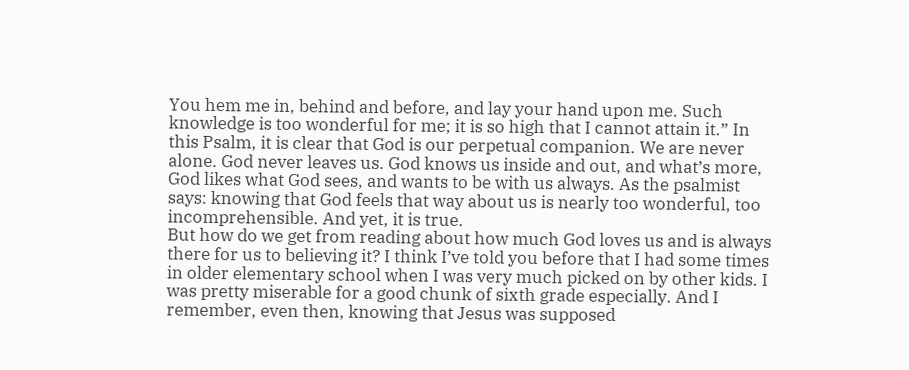You hem me in, behind and before, and lay your hand upon me. Such knowledge is too wonderful for me; it is so high that I cannot attain it.” In this Psalm, it is clear that God is our perpetual companion. We are never alone. God never leaves us. God knows us inside and out, and what’s more, God likes what God sees, and wants to be with us always. As the psalmist says: knowing that God feels that way about us is nearly too wonderful, too incomprehensible. And yet, it is true.
But how do we get from reading about how much God loves us and is always there for us to believing it? I think I’ve told you before that I had some times in older elementary school when I was very much picked on by other kids. I was pretty miserable for a good chunk of sixth grade especially. And I remember, even then, knowing that Jesus was supposed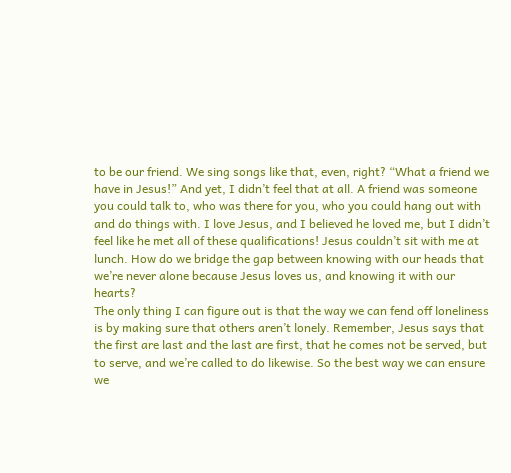to be our friend. We sing songs like that, even, right? “What a friend we have in Jesus!” And yet, I didn’t feel that at all. A friend was someone you could talk to, who was there for you, who you could hang out with and do things with. I love Jesus, and I believed he loved me, but I didn’t feel like he met all of these qualifications! Jesus couldn’t sit with me at lunch. How do we bridge the gap between knowing with our heads that we’re never alone because Jesus loves us, and knowing it with our hearts?
The only thing I can figure out is that the way we can fend off loneliness is by making sure that others aren’t lonely. Remember, Jesus says that the first are last and the last are first, that he comes not be served, but to serve, and we’re called to do likewise. So the best way we can ensure we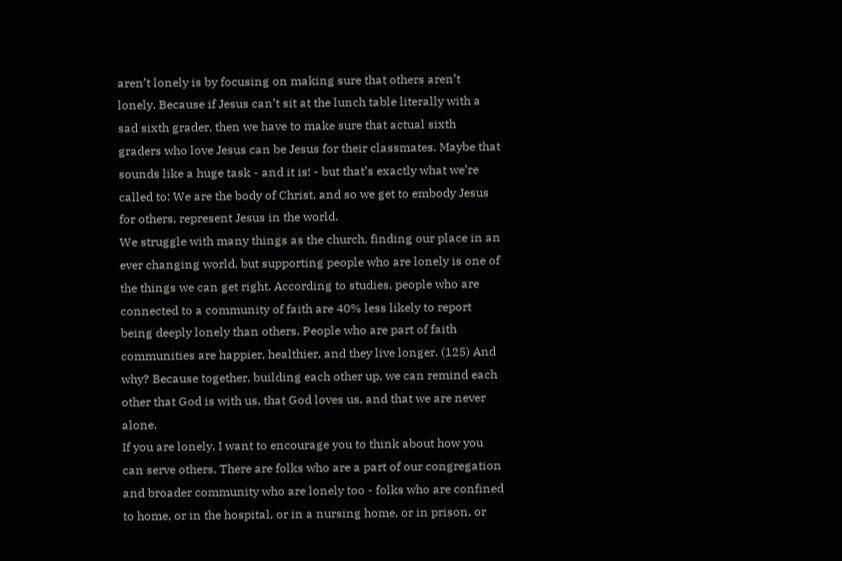aren’t lonely is by focusing on making sure that others aren’t lonely. Because if Jesus can’t sit at the lunch table literally with a sad sixth grader, then we have to make sure that actual sixth graders who love Jesus can be Jesus for their classmates. Maybe that sounds like a huge task - and it is! - but that’s exactly what we’re called to: We are the body of Christ, and so we get to embody Jesus for others, represent Jesus in the world.
We struggle with many things as the church, finding our place in an ever changing world, but supporting people who are lonely is one of the things we can get right. According to studies, people who are connected to a community of faith are 40% less likely to report being deeply lonely than others. People who are part of faith communities are happier, healthier, and they live longer. (125) And why? Because together, building each other up, we can remind each other that God is with us, that God loves us, and that we are never alone.
If you are lonely, I want to encourage you to think about how you can serve others. There are folks who are a part of our congregation and broader community who are lonely too - folks who are confined to home, or in the hospital, or in a nursing home, or in prison, or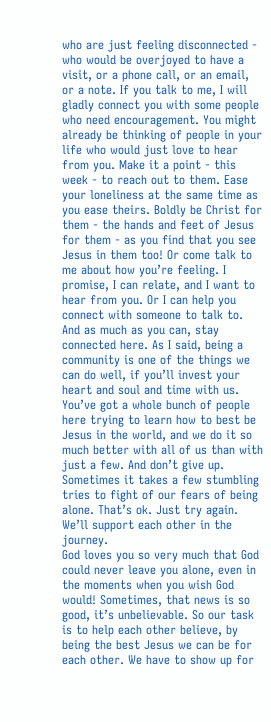who are just feeling disconnected - who would be overjoyed to have a visit, or a phone call, or an email, or a note. If you talk to me, I will gladly connect you with some people who need encouragement. You might already be thinking of people in your life who would just love to hear from you. Make it a point - this week - to reach out to them. Ease your loneliness at the same time as you ease theirs. Boldly be Christ for them - the hands and feet of Jesus for them - as you find that you see Jesus in them too! Or come talk to me about how you’re feeling. I promise, I can relate, and I want to hear from you. Or I can help you connect with someone to talk to. And as much as you can, stay connected here. As I said, being a community is one of the things we can do well, if you’ll invest your heart and soul and time with us. You’ve got a whole bunch of people here trying to learn how to best be Jesus in the world, and we do it so much better with all of us than with just a few. And don’t give up. Sometimes it takes a few stumbling tries to fight of our fears of being alone. That’s ok. Just try again. We’ll support each other in the journey.
God loves you so very much that God could never leave you alone, even in the moments when you wish God would! Sometimes, that news is so good, it’s unbelievable. So our task is to help each other believe, by being the best Jesus we can be for each other. We have to show up for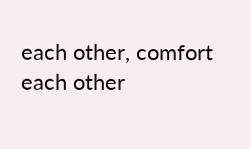each other, comfort each other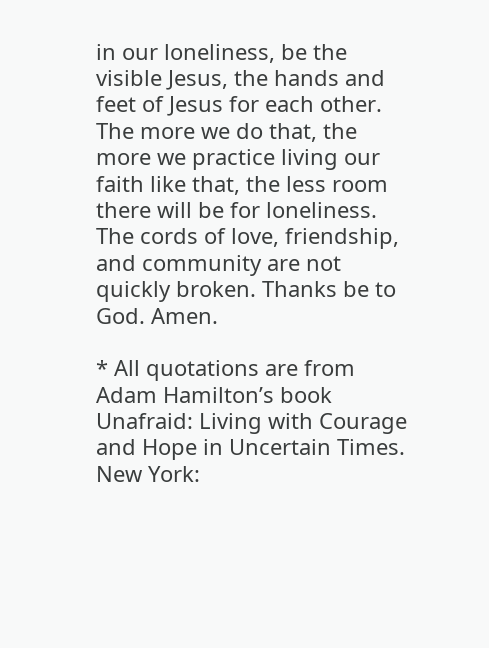in our loneliness, be the visible Jesus, the hands and feet of Jesus for each other. The more we do that, the more we practice living our faith like that, the less room there will be for loneliness. The cords of love, friendship, and community are not quickly broken. Thanks be to God. Amen.

* All quotations are from Adam Hamilton’s book Unafraid: Living with Courage and Hope in Uncertain Times. New York: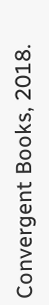Convergent Books, 2018.